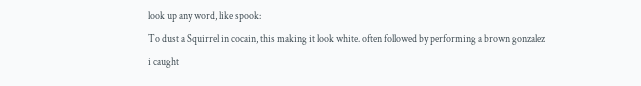look up any word, like spook:
To dust a Squirrel in cocain, this making it look white. often followed by performing a brown gonzalez
i caught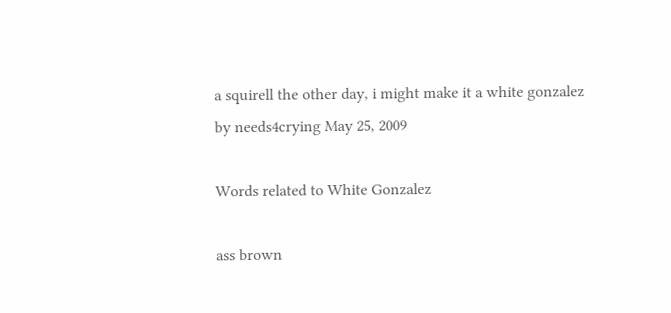a squirell the other day, i might make it a white gonzalez
by needs4crying May 25, 2009

Words related to White Gonzalez

ass brown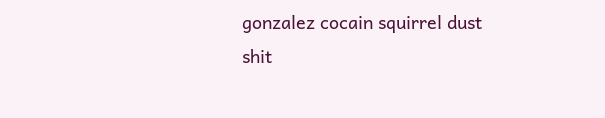gonzalez cocain squirrel dust shit